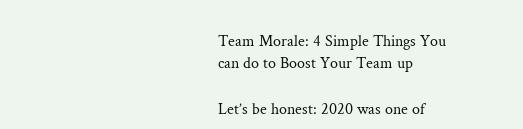Team Morale: 4 Simple Things You can do to Boost Your Team up

Let’s be honest: 2020 was one of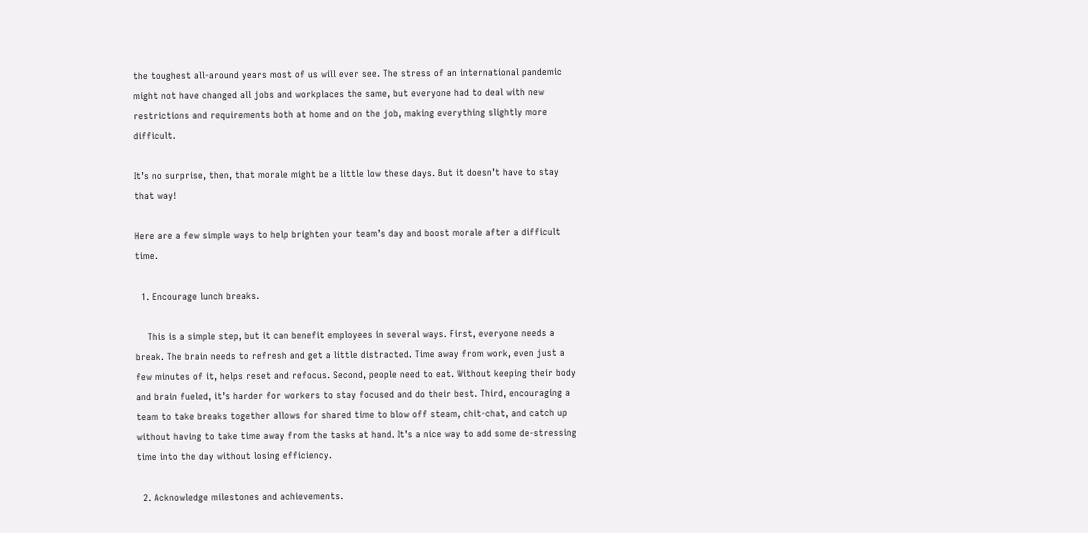the toughest all-around years most of us will ever see. The stress of an international pandemic might not have changed all jobs and workplaces the same, but everyone had to deal with new restrictions and requirements both at home and on the job, making everything slightly more difficult.

It’s no surprise, then, that morale might be a little low these days. But it doesn’t have to stay that way!

Here are a few simple ways to help brighten your team’s day and boost morale after a difficult time.

  1. Encourage lunch breaks.

    This is a simple step, but it can benefit employees in several ways. First, everyone needs a break. The brain needs to refresh and get a little distracted. Time away from work, even just a few minutes of it, helps reset and refocus. Second, people need to eat. Without keeping their body and brain fueled, it’s harder for workers to stay focused and do their best. Third, encouraging a team to take breaks together allows for shared time to blow off steam, chit-chat, and catch up without having to take time away from the tasks at hand. It’s a nice way to add some de-stressing time into the day without losing efficiency.

  2. Acknowledge milestones and achievements.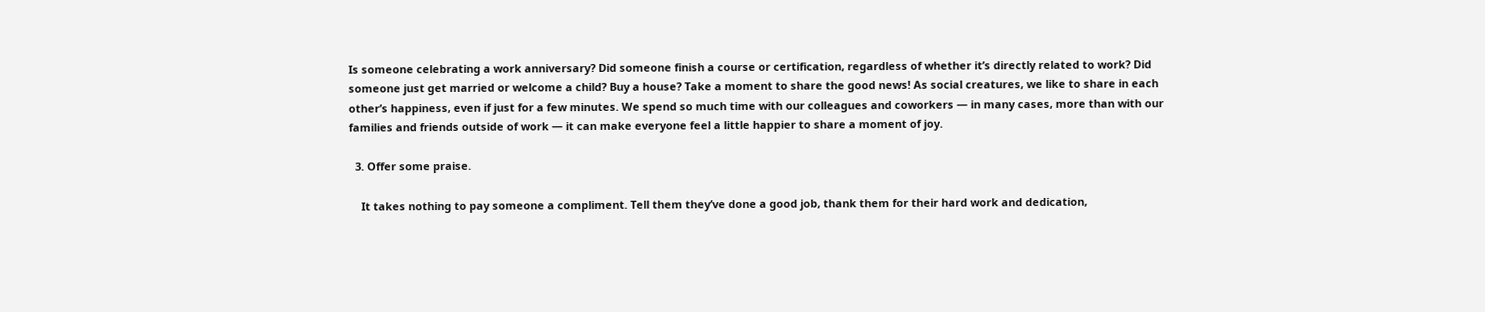Is someone celebrating a work anniversary? Did someone finish a course or certification, regardless of whether it’s directly related to work? Did someone just get married or welcome a child? Buy a house? Take a moment to share the good news! As social creatures, we like to share in each other’s happiness, even if just for a few minutes. We spend so much time with our colleagues and coworkers — in many cases, more than with our families and friends outside of work — it can make everyone feel a little happier to share a moment of joy.

  3. Offer some praise.

    It takes nothing to pay someone a compliment. Tell them they’ve done a good job, thank them for their hard work and dedication,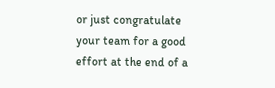or just congratulate your team for a good effort at the end of a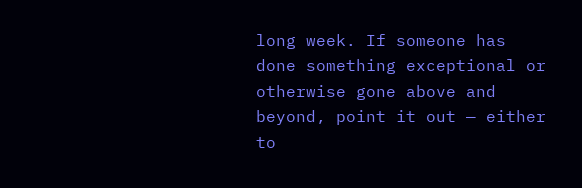long week. If someone has done something exceptional or otherwise gone above and beyond, point it out — either to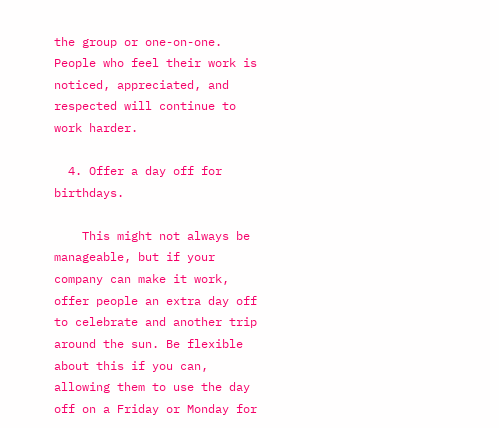the group or one-on-one. People who feel their work is noticed, appreciated, and respected will continue to work harder.

  4. Offer a day off for birthdays.

    This might not always be manageable, but if your company can make it work, offer people an extra day off to celebrate and another trip around the sun. Be flexible about this if you can, allowing them to use the day off on a Friday or Monday for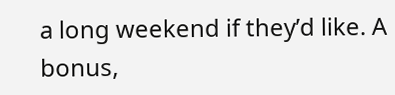a long weekend if they’d like. A bonus,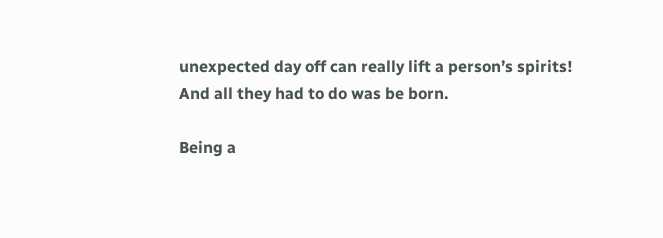unexpected day off can really lift a person’s spirits! And all they had to do was be born.

Being a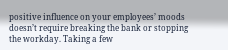positive influence on your employees’ moods doesn’t require breaking the bank or stopping the workday. Taking a few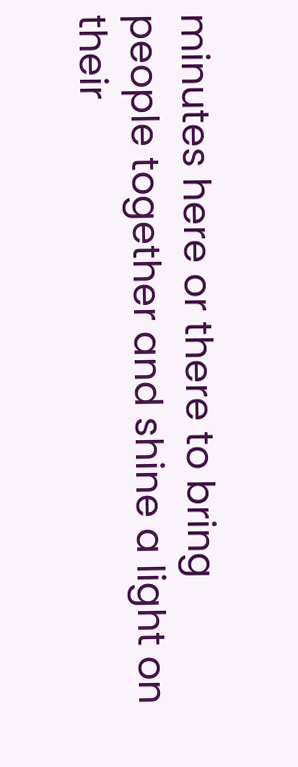minutes here or there to bring people together and shine a light on their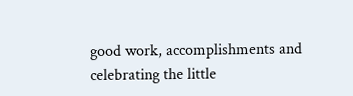good work, accomplishments and celebrating the little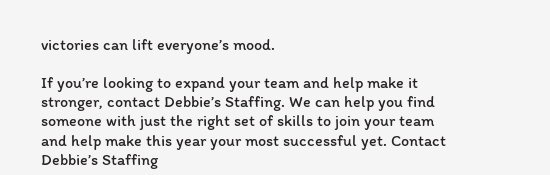victories can lift everyone’s mood.

If you’re looking to expand your team and help make it stronger, contact Debbie’s Staffing. We can help you find someone with just the right set of skills to join your team and help make this year your most successful yet. Contact Debbie’s Staffing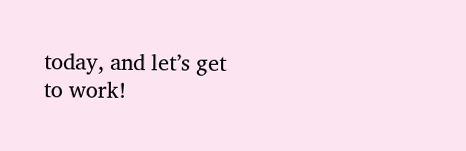today, and let’s get to work!